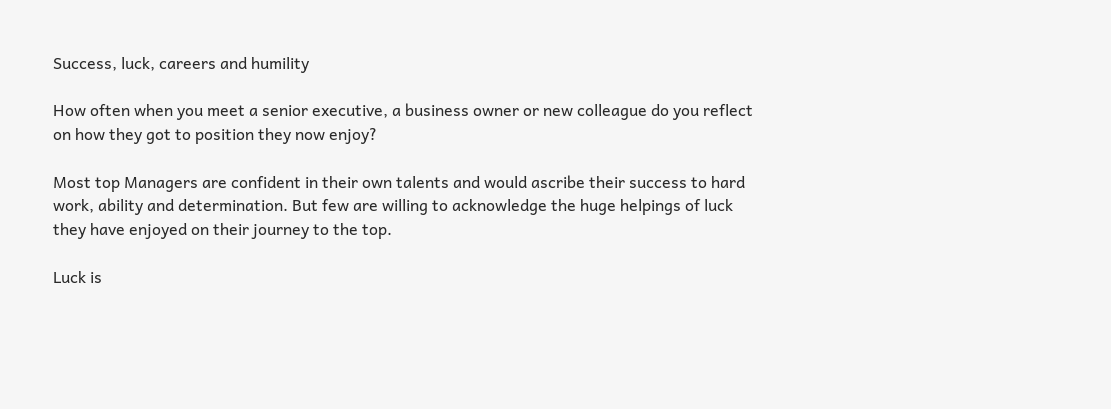Success, luck, careers and humility

How often when you meet a senior executive, a business owner or new colleague do you reflect on how they got to position they now enjoy?

Most top Managers are confident in their own talents and would ascribe their success to hard work, ability and determination. But few are willing to acknowledge the huge helpings of luck they have enjoyed on their journey to the top.

Luck is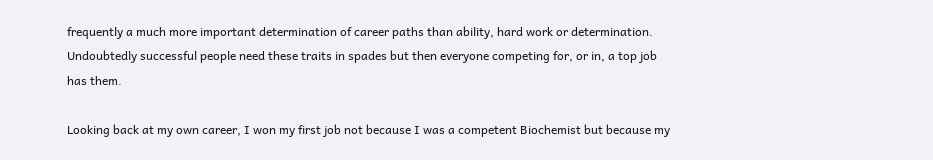frequently a much more important determination of career paths than ability, hard work or determination. Undoubtedly successful people need these traits in spades but then everyone competing for, or in, a top job has them.

Looking back at my own career, I won my first job not because I was a competent Biochemist but because my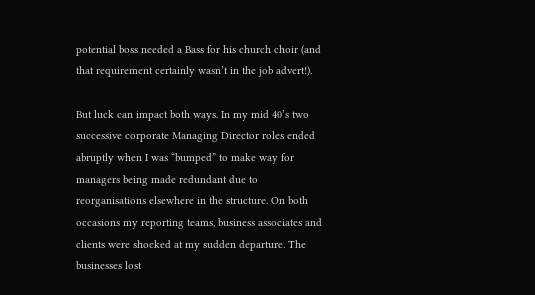potential boss needed a Bass for his church choir (and that requirement certainly wasn’t in the job advert!).

But luck can impact both ways. In my mid 40’s two successive corporate Managing Director roles ended abruptly when I was “bumped” to make way for managers being made redundant due to reorganisations elsewhere in the structure. On both occasions my reporting teams, business associates and clients were shocked at my sudden departure. The businesses lost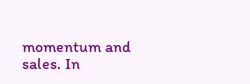momentum and sales. In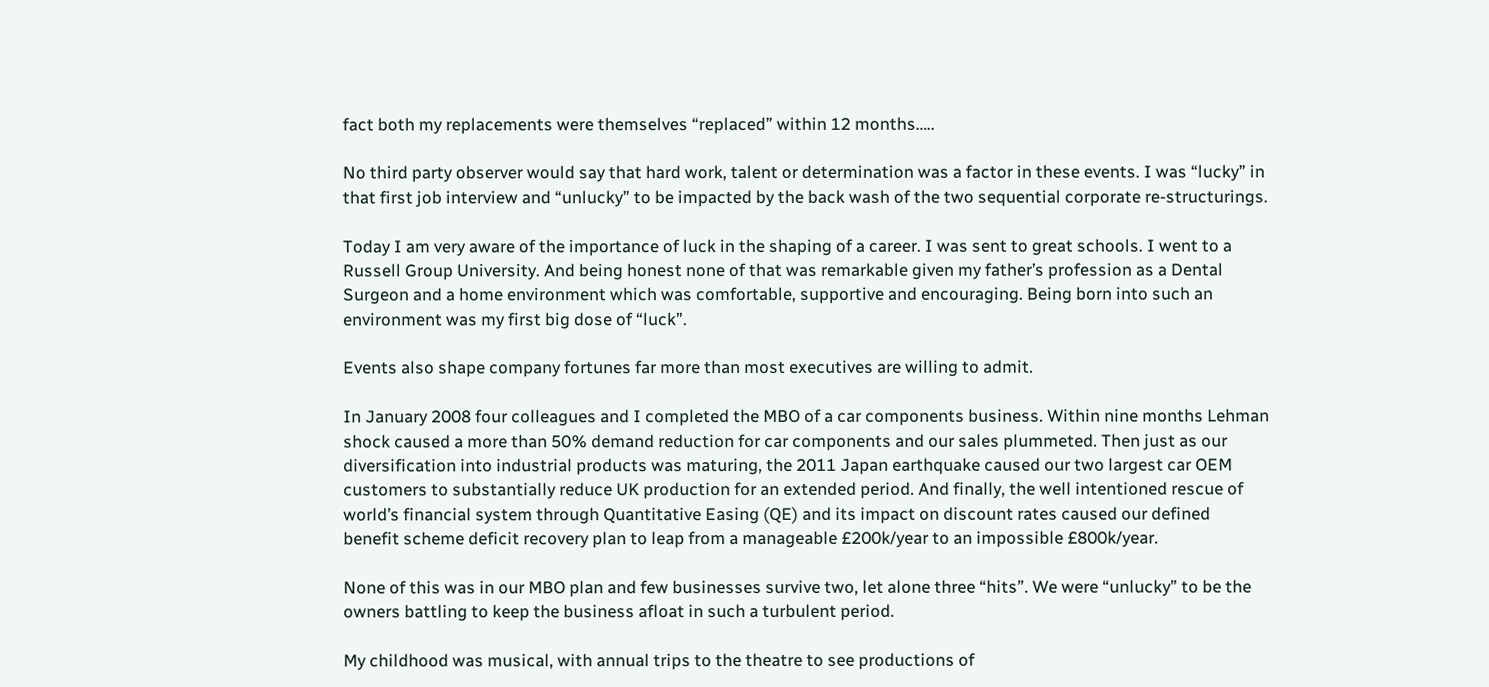fact both my replacements were themselves “replaced” within 12 months…..

No third party observer would say that hard work, talent or determination was a factor in these events. I was “lucky” in that first job interview and “unlucky” to be impacted by the back wash of the two sequential corporate re-structurings.

Today I am very aware of the importance of luck in the shaping of a career. I was sent to great schools. I went to a Russell Group University. And being honest none of that was remarkable given my father’s profession as a Dental Surgeon and a home environment which was comfortable, supportive and encouraging. Being born into such an environment was my first big dose of “luck”.

Events also shape company fortunes far more than most executives are willing to admit.

In January 2008 four colleagues and I completed the MBO of a car components business. Within nine months Lehman shock caused a more than 50% demand reduction for car components and our sales plummeted. Then just as our diversification into industrial products was maturing, the 2011 Japan earthquake caused our two largest car OEM customers to substantially reduce UK production for an extended period. And finally, the well intentioned rescue of world’s financial system through Quantitative Easing (QE) and its impact on discount rates caused our defined benefit scheme deficit recovery plan to leap from a manageable £200k/year to an impossible £800k/year.

None of this was in our MBO plan and few businesses survive two, let alone three “hits”. We were “unlucky” to be the owners battling to keep the business afloat in such a turbulent period.

My childhood was musical, with annual trips to the theatre to see productions of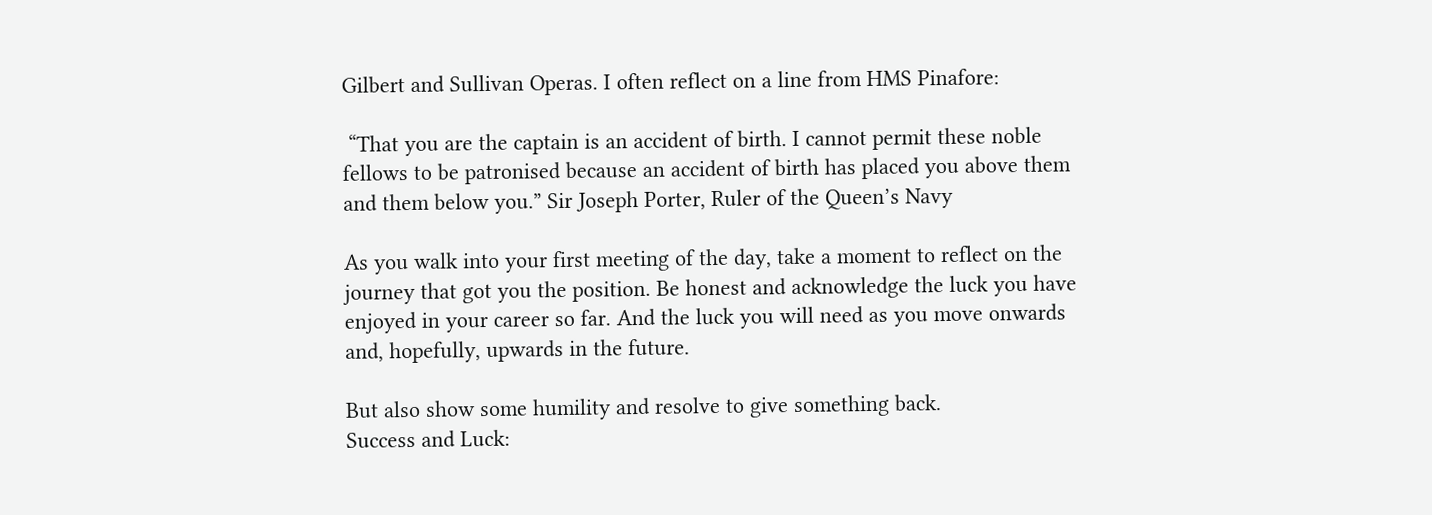Gilbert and Sullivan Operas. I often reflect on a line from HMS Pinafore:

 “That you are the captain is an accident of birth. I cannot permit these noble fellows to be patronised because an accident of birth has placed you above them and them below you.” Sir Joseph Porter, Ruler of the Queen’s Navy

As you walk into your first meeting of the day, take a moment to reflect on the journey that got you the position. Be honest and acknowledge the luck you have enjoyed in your career so far. And the luck you will need as you move onwards and, hopefully, upwards in the future.

But also show some humility and resolve to give something back.
Success and Luck: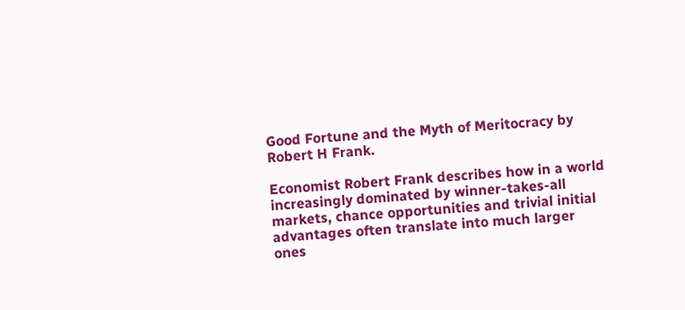Good Fortune and the Myth of Meritocracy by Robert H Frank.

Economist Robert Frank describes how in a world increasingly dominated by winner-takes-all markets, chance opportunities and trivial initial advantages often translate into much larger ones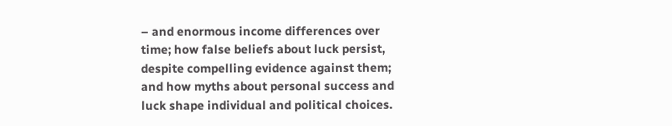– and enormous income differences over time; how false beliefs about luck persist, despite compelling evidence against them; and how myths about personal success and luck shape individual and political choices.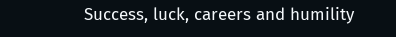Success, luck, careers and humility